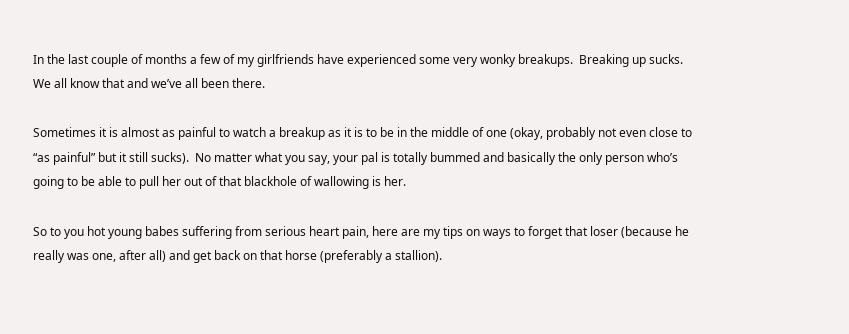In the last couple of months a few of my girlfriends have experienced some very wonky breakups.  Breaking up sucks.  We all know that and we’ve all been there.

Sometimes it is almost as painful to watch a breakup as it is to be in the middle of one (okay, probably not even close to “as painful” but it still sucks).  No matter what you say, your pal is totally bummed and basically the only person who’s going to be able to pull her out of that blackhole of wallowing is her.

So to you hot young babes suffering from serious heart pain, here are my tips on ways to forget that loser (because he really was one, after all) and get back on that horse (preferably a stallion).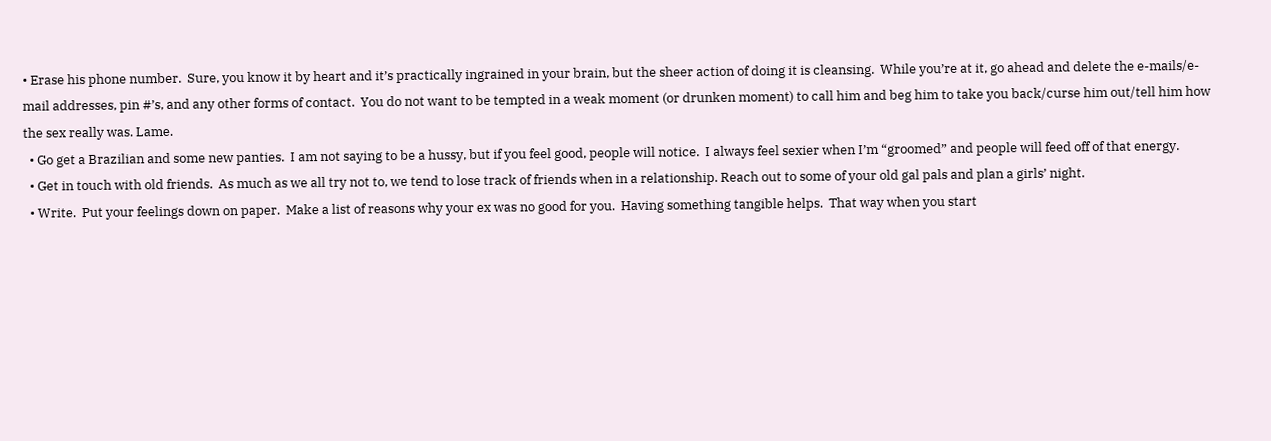• Erase his phone number.  Sure, you know it by heart and it’s practically ingrained in your brain, but the sheer action of doing it is cleansing.  While you’re at it, go ahead and delete the e-mails/e-mail addresses, pin #’s, and any other forms of contact.  You do not want to be tempted in a weak moment (or drunken moment) to call him and beg him to take you back/curse him out/tell him how the sex really was. Lame.
  • Go get a Brazilian and some new panties.  I am not saying to be a hussy, but if you feel good, people will notice.  I always feel sexier when I’m “groomed” and people will feed off of that energy.
  • Get in touch with old friends.  As much as we all try not to, we tend to lose track of friends when in a relationship. Reach out to some of your old gal pals and plan a girls’ night.
  • Write.  Put your feelings down on paper.  Make a list of reasons why your ex was no good for you.  Having something tangible helps.  That way when you start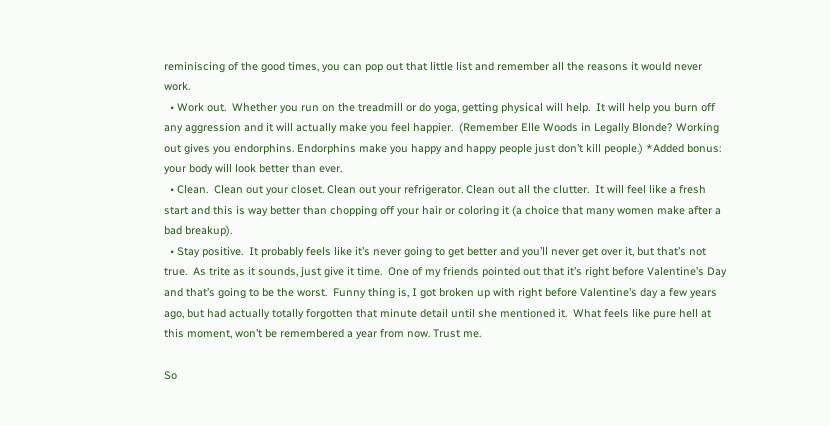reminiscing of the good times, you can pop out that little list and remember all the reasons it would never work.
  • Work out.  Whether you run on the treadmill or do yoga, getting physical will help.  It will help you burn off any aggression and it will actually make you feel happier.  (Remember Elle Woods in Legally Blonde? Working out gives you endorphins. Endorphins make you happy and happy people just don’t kill people.) *Added bonus: your body will look better than ever.
  • Clean.  Clean out your closet. Clean out your refrigerator. Clean out all the clutter.  It will feel like a fresh start and this is way better than chopping off your hair or coloring it (a choice that many women make after a bad breakup).
  • Stay positive.  It probably feels like it’s never going to get better and you’ll never get over it, but that’s not true.  As trite as it sounds, just give it time.  One of my friends pointed out that it’s right before Valentine’s Day and that’s going to be the worst.  Funny thing is, I got broken up with right before Valentine’s day a few years ago, but had actually totally forgotten that minute detail until she mentioned it.  What feels like pure hell at this moment, won’t be remembered a year from now. Trust me.

So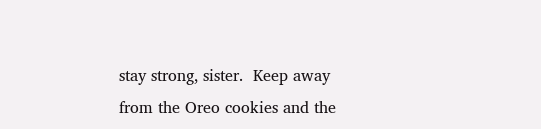stay strong, sister.  Keep away from the Oreo cookies and the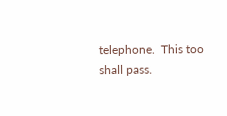telephone.  This too shall pass.